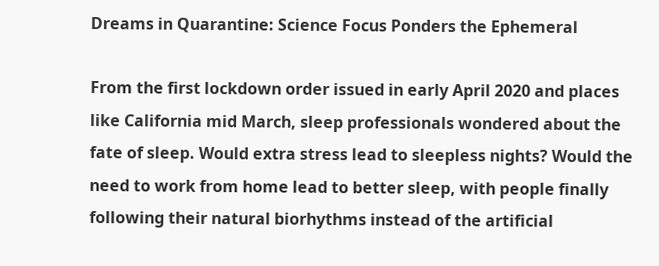Dreams in Quarantine: Science Focus Ponders the Ephemeral

From the first lockdown order issued in early April 2020 and places like California mid March, sleep professionals wondered about the fate of sleep. Would extra stress lead to sleepless nights? Would the need to work from home lead to better sleep, with people finally following their natural biorhythms instead of the artificial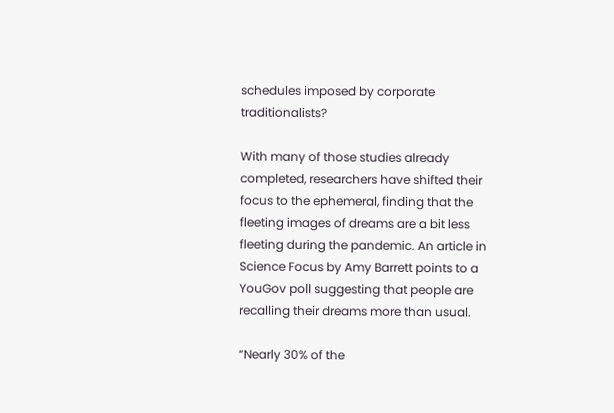schedules imposed by corporate traditionalists?

With many of those studies already completed, researchers have shifted their focus to the ephemeral, finding that the fleeting images of dreams are a bit less fleeting during the pandemic. An article in Science Focus by Amy Barrett points to a YouGov poll suggesting that people are recalling their dreams more than usual.

“Nearly 30% of the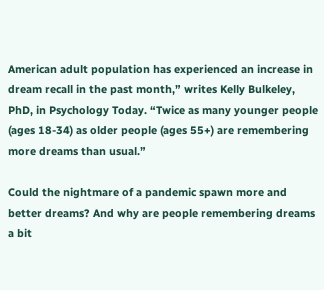American adult population has experienced an increase in dream recall in the past month,” writes Kelly Bulkeley, PhD, in Psychology Today. “Twice as many younger people (ages 18-34) as older people (ages 55+) are remembering more dreams than usual.”

Could the nightmare of a pandemic spawn more and better dreams? And why are people remembering dreams a bit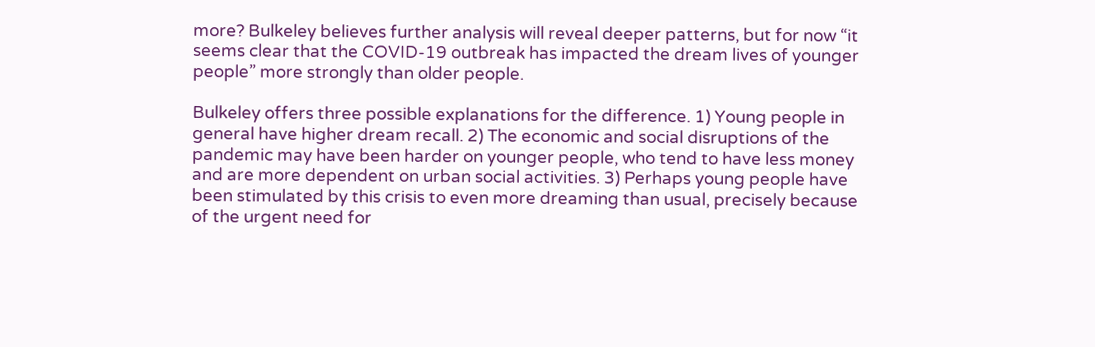more? Bulkeley believes further analysis will reveal deeper patterns, but for now “it seems clear that the COVID-19 outbreak has impacted the dream lives of younger people” more strongly than older people.

Bulkeley offers three possible explanations for the difference. 1) Young people in general have higher dream recall. 2) The economic and social disruptions of the pandemic may have been harder on younger people, who tend to have less money and are more dependent on urban social activities. 3) Perhaps young people have been stimulated by this crisis to even more dreaming than usual, precisely because of the urgent need for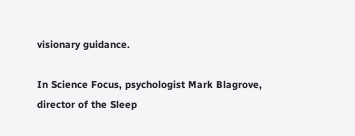visionary guidance.

In Science Focus, psychologist Mark Blagrove, director of the Sleep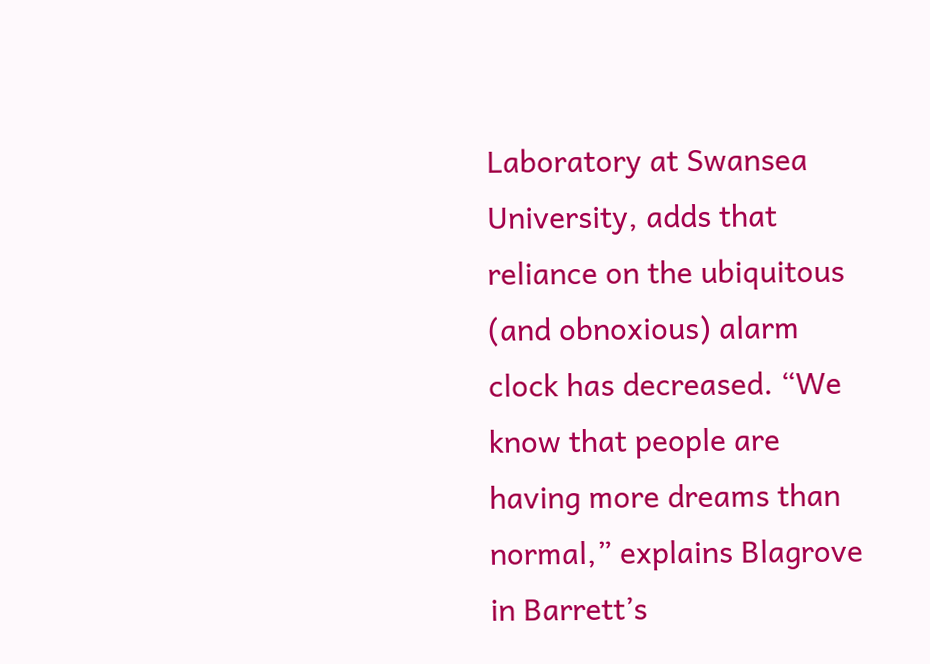Laboratory at Swansea University, adds that reliance on the ubiquitous (and obnoxious) alarm clock has decreased. “We know that people are having more dreams than normal,” explains Blagrove in Barrett’s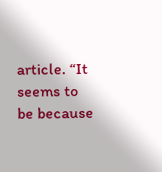article. “It seems to be because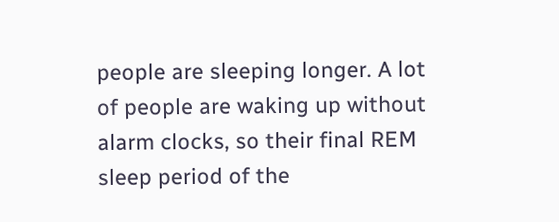people are sleeping longer. A lot of people are waking up without alarm clocks, so their final REM sleep period of the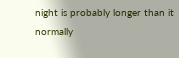night is probably longer than it normally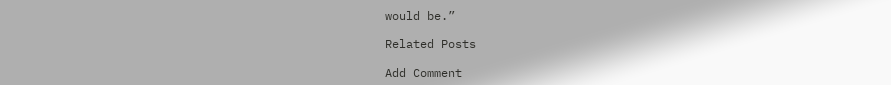would be.”

Related Posts

Add Comment